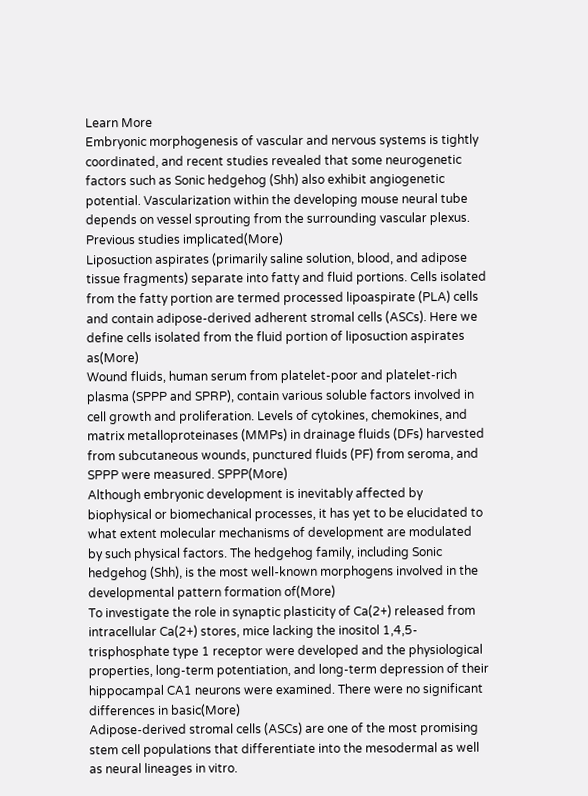Learn More
Embryonic morphogenesis of vascular and nervous systems is tightly coordinated, and recent studies revealed that some neurogenetic factors such as Sonic hedgehog (Shh) also exhibit angiogenetic potential. Vascularization within the developing mouse neural tube depends on vessel sprouting from the surrounding vascular plexus. Previous studies implicated(More)
Liposuction aspirates (primarily saline solution, blood, and adipose tissue fragments) separate into fatty and fluid portions. Cells isolated from the fatty portion are termed processed lipoaspirate (PLA) cells and contain adipose-derived adherent stromal cells (ASCs). Here we define cells isolated from the fluid portion of liposuction aspirates as(More)
Wound fluids, human serum from platelet-poor and platelet-rich plasma (SPPP and SPRP), contain various soluble factors involved in cell growth and proliferation. Levels of cytokines, chemokines, and matrix metalloproteinases (MMPs) in drainage fluids (DFs) harvested from subcutaneous wounds, punctured fluids (PF) from seroma, and SPPP were measured. SPPP(More)
Although embryonic development is inevitably affected by biophysical or biomechanical processes, it has yet to be elucidated to what extent molecular mechanisms of development are modulated by such physical factors. The hedgehog family, including Sonic hedgehog (Shh), is the most well-known morphogens involved in the developmental pattern formation of(More)
To investigate the role in synaptic plasticity of Ca(2+) released from intracellular Ca(2+) stores, mice lacking the inositol 1,4,5-trisphosphate type 1 receptor were developed and the physiological properties, long-term potentiation, and long-term depression of their hippocampal CA1 neurons were examined. There were no significant differences in basic(More)
Adipose-derived stromal cells (ASCs) are one of the most promising stem cell populations that differentiate into the mesodermal as well as neural lineages in vitro.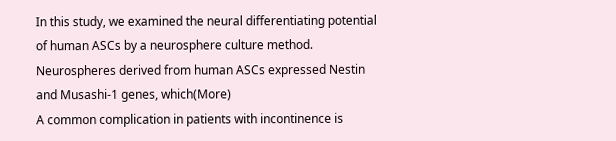In this study, we examined the neural differentiating potential of human ASCs by a neurosphere culture method. Neurospheres derived from human ASCs expressed Nestin and Musashi-1 genes, which(More)
A common complication in patients with incontinence is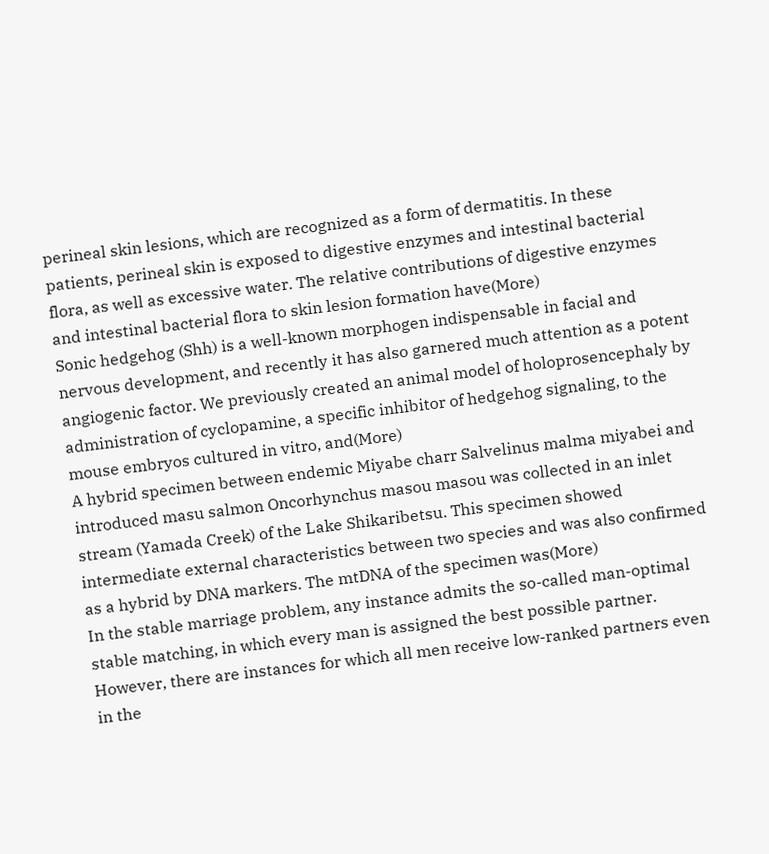perineal skin lesions, which are recognized as a form of dermatitis. In these patients, perineal skin is exposed to digestive enzymes and intestinal bacterial flora, as well as excessive water. The relative contributions of digestive enzymes and intestinal bacterial flora to skin lesion formation have(More)
Sonic hedgehog (Shh) is a well-known morphogen indispensable in facial and nervous development, and recently it has also garnered much attention as a potent angiogenic factor. We previously created an animal model of holoprosencephaly by administration of cyclopamine, a specific inhibitor of hedgehog signaling, to the mouse embryos cultured in vitro, and(More)
A hybrid specimen between endemic Miyabe charr Salvelinus malma miyabei and introduced masu salmon Oncorhynchus masou masou was collected in an inlet stream (Yamada Creek) of the Lake Shikaribetsu. This specimen showed intermediate external characteristics between two species and was also confirmed as a hybrid by DNA markers. The mtDNA of the specimen was(More)
In the stable marriage problem, any instance admits the so-called man-optimal stable matching, in which every man is assigned the best possible partner. However, there are instances for which all men receive low-ranked partners even in the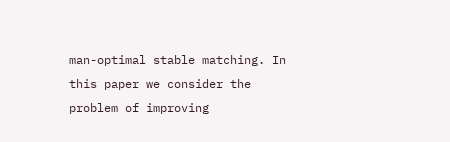man-optimal stable matching. In this paper we consider the problem of improving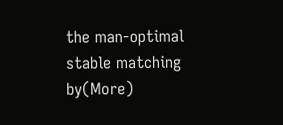the man-optimal stable matching by(More)